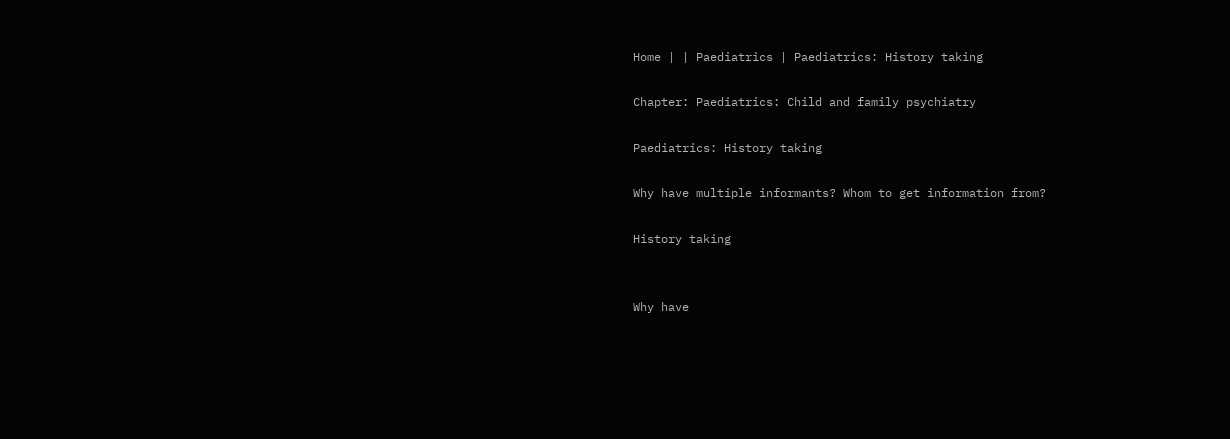Home | | Paediatrics | Paediatrics: History taking

Chapter: Paediatrics: Child and family psychiatry

Paediatrics: History taking

Why have multiple informants? Whom to get information from?

History taking


Why have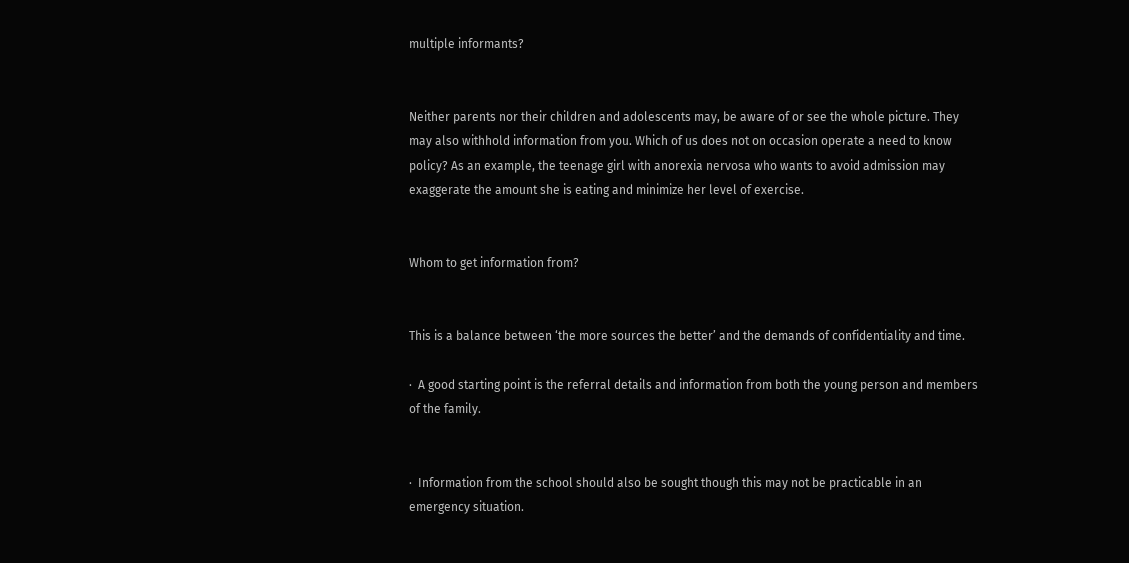multiple informants?


Neither parents nor their children and adolescents may, be aware of or see the whole picture. They may also withhold information from you. Which of us does not on occasion operate a need to know policy? As an example, the teenage girl with anorexia nervosa who wants to avoid admission may exaggerate the amount she is eating and minimize her level of exercise.


Whom to get information from?


This is a balance between ‘the more sources the better’ and the demands of confidentiality and time.

·  A good starting point is the referral details and information from both the young person and members of the family.


·  Information from the school should also be sought though this may not be practicable in an emergency situation.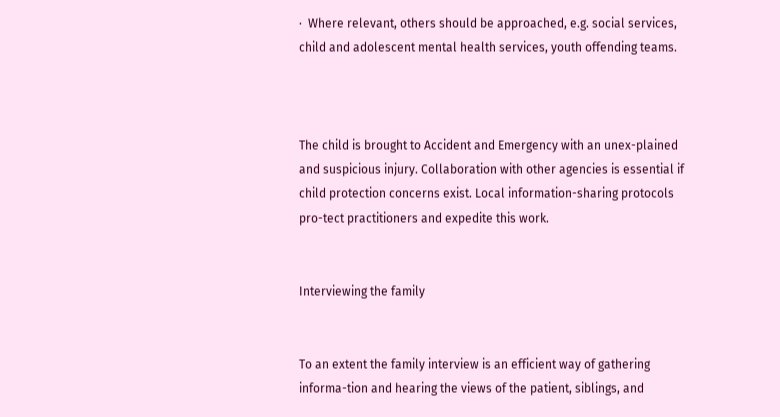·  Where relevant, others should be approached, e.g. social services, child and adolescent mental health services, youth offending teams.



The child is brought to Accident and Emergency with an unex-plained and suspicious injury. Collaboration with other agencies is essential if child protection concerns exist. Local information-sharing protocols pro-tect practitioners and expedite this work.


Interviewing the family


To an extent the family interview is an efficient way of gathering informa-tion and hearing the views of the patient, siblings, and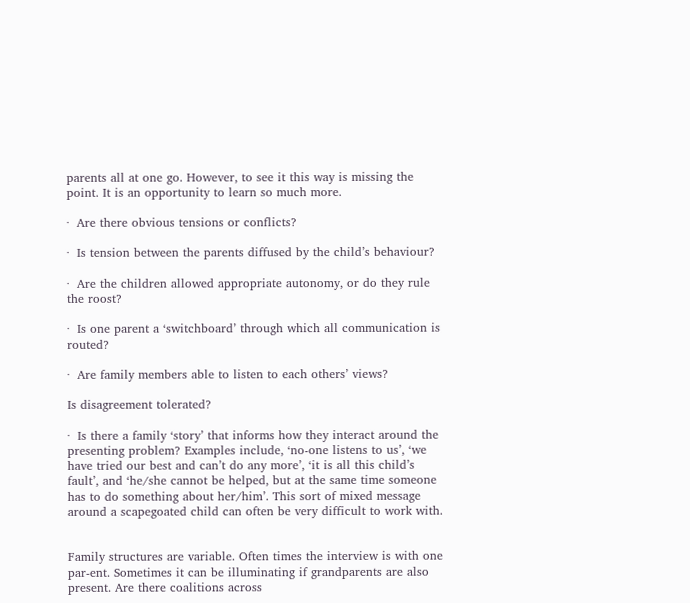parents all at one go. However, to see it this way is missing the point. It is an opportunity to learn so much more.

·  Are there obvious tensions or conflicts?

·  Is tension between the parents diffused by the child’s behaviour?

·  Are the children allowed appropriate autonomy, or do they rule the roost?

·  Is one parent a ‘switchboard’ through which all communication is routed?

·  Are family members able to listen to each others’ views?

Is disagreement tolerated?

·  Is there a family ‘story’ that informs how they interact around the presenting problem? Examples include, ‘no-one listens to us’, ‘we have tried our best and can’t do any more’, ‘it is all this child’s fault’, and ‘he/she cannot be helped, but at the same time someone has to do something about her/him’. This sort of mixed message around a scapegoated child can often be very difficult to work with.


Family structures are variable. Often times the interview is with one par-ent. Sometimes it can be illuminating if grandparents are also present. Are there coalitions across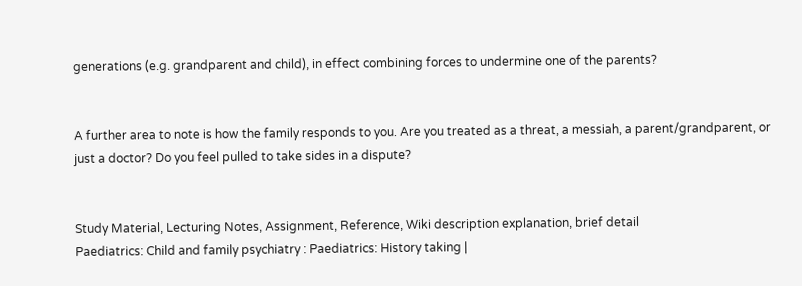generations (e.g. grandparent and child), in effect combining forces to undermine one of the parents?


A further area to note is how the family responds to you. Are you treated as a threat, a messiah, a parent/grandparent, or just a doctor? Do you feel pulled to take sides in a dispute?


Study Material, Lecturing Notes, Assignment, Reference, Wiki description explanation, brief detail
Paediatrics: Child and family psychiatry : Paediatrics: History taking |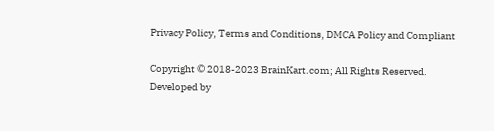Privacy Policy, Terms and Conditions, DMCA Policy and Compliant

Copyright © 2018-2023 BrainKart.com; All Rights Reserved. Developed by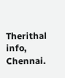Therithal info, Chennai.